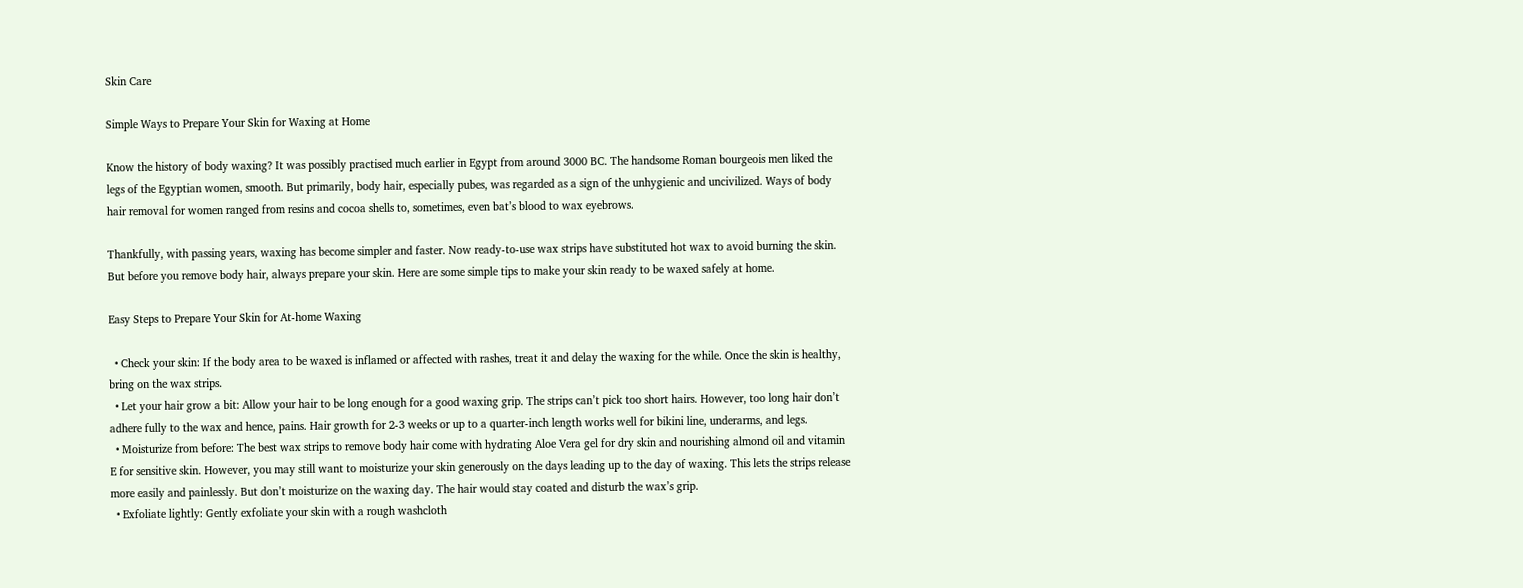Skin Care

Simple Ways to Prepare Your Skin for Waxing at Home

Know the history of body waxing? It was possibly practised much earlier in Egypt from around 3000 BC. The handsome Roman bourgeois men liked the legs of the Egyptian women, smooth. But primarily, body hair, especially pubes, was regarded as a sign of the unhygienic and uncivilized. Ways of body hair removal for women ranged from resins and cocoa shells to, sometimes, even bat’s blood to wax eyebrows.

Thankfully, with passing years, waxing has become simpler and faster. Now ready-to-use wax strips have substituted hot wax to avoid burning the skin. But before you remove body hair, always prepare your skin. Here are some simple tips to make your skin ready to be waxed safely at home.

Easy Steps to Prepare Your Skin for At-home Waxing

  • Check your skin: If the body area to be waxed is inflamed or affected with rashes, treat it and delay the waxing for the while. Once the skin is healthy, bring on the wax strips.
  • Let your hair grow a bit: Allow your hair to be long enough for a good waxing grip. The strips can’t pick too short hairs. However, too long hair don’t adhere fully to the wax and hence, pains. Hair growth for 2-3 weeks or up to a quarter-inch length works well for bikini line, underarms, and legs.
  • Moisturize from before: The best wax strips to remove body hair come with hydrating Aloe Vera gel for dry skin and nourishing almond oil and vitamin E for sensitive skin. However, you may still want to moisturize your skin generously on the days leading up to the day of waxing. This lets the strips release more easily and painlessly. But don’t moisturize on the waxing day. The hair would stay coated and disturb the wax’s grip.
  • Exfoliate lightly: Gently exfoliate your skin with a rough washcloth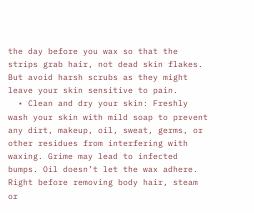the day before you wax so that the strips grab hair, not dead skin flakes. But avoid harsh scrubs as they might leave your skin sensitive to pain.
  • Clean and dry your skin: Freshly wash your skin with mild soap to prevent any dirt, makeup, oil, sweat, germs, or other residues from interfering with waxing. Grime may lead to infected bumps. Oil doesn’t let the wax adhere. Right before removing body hair, steam or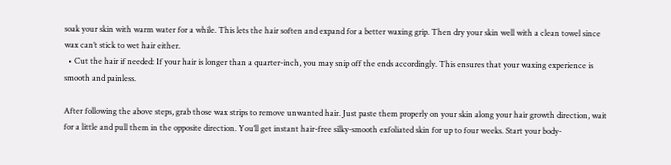soak your skin with warm water for a while. This lets the hair soften and expand for a better waxing grip. Then dry your skin well with a clean towel since wax can’t stick to wet hair either.
  • Cut the hair if needed: If your hair is longer than a quarter-inch, you may snip off the ends accordingly. This ensures that your waxing experience is smooth and painless.

After following the above steps, grab those wax strips to remove unwanted hair. Just paste them properly on your skin along your hair growth direction, wait for a little and pull them in the opposite direction. You’ll get instant hair-free silky-smooth exfoliated skin for up to four weeks. Start your body-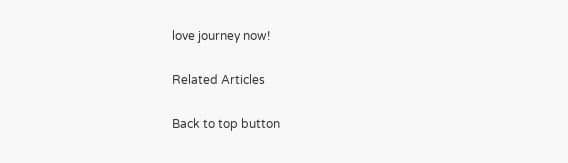love journey now!

Related Articles

Back to top button